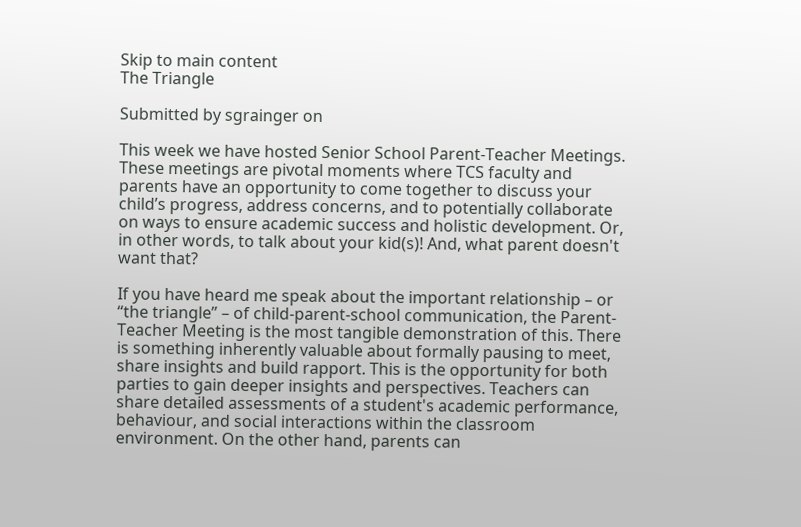Skip to main content
The Triangle

Submitted by sgrainger on

This week we have hosted Senior School Parent-Teacher Meetings. These meetings are pivotal moments where TCS faculty and parents have an opportunity to come together to discuss your child’s progress, address concerns, and to potentially collaborate on ways to ensure academic success and holistic development. Or, in other words, to talk about your kid(s)! And, what parent doesn't want that?

If you have heard me speak about the important relationship – or “the triangle” – of child-parent-school communication, the Parent-Teacher Meeting is the most tangible demonstration of this. There is something inherently valuable about formally pausing to meet, share insights and build rapport. This is the opportunity for both parties to gain deeper insights and perspectives. Teachers can share detailed assessments of a student's academic performance, behaviour, and social interactions within the classroom environment. On the other hand, parents can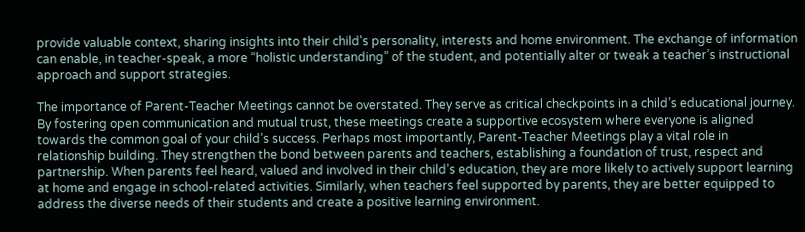provide valuable context, sharing insights into their child's personality, interests and home environment. The exchange of information can enable, in teacher-speak, a more “holistic understanding” of the student, and potentially alter or tweak a teacher’s instructional approach and support strategies.

The importance of Parent-Teacher Meetings cannot be overstated. They serve as critical checkpoints in a child’s educational journey. By fostering open communication and mutual trust, these meetings create a supportive ecosystem where everyone is aligned towards the common goal of your child’s success. Perhaps most importantly, Parent-Teacher Meetings play a vital role in relationship building. They strengthen the bond between parents and teachers, establishing a foundation of trust, respect and partnership. When parents feel heard, valued and involved in their child’s education, they are more likely to actively support learning at home and engage in school-related activities. Similarly, when teachers feel supported by parents, they are better equipped to address the diverse needs of their students and create a positive learning environment.